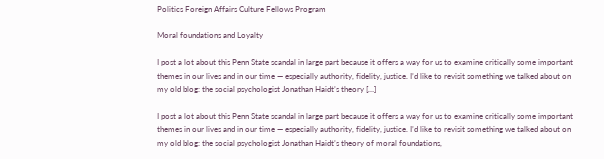Politics Foreign Affairs Culture Fellows Program

Moral foundations and Loyalty

I post a lot about this Penn State scandal in large part because it offers a way for us to examine critically some important themes in our lives and in our time — especially authority, fidelity, justice. I’d like to revisit something we talked about on my old blog: the social psychologist Jonathan Haidt’s theory […]

I post a lot about this Penn State scandal in large part because it offers a way for us to examine critically some important themes in our lives and in our time — especially authority, fidelity, justice. I’d like to revisit something we talked about on my old blog: the social psychologist Jonathan Haidt’s theory of moral foundations,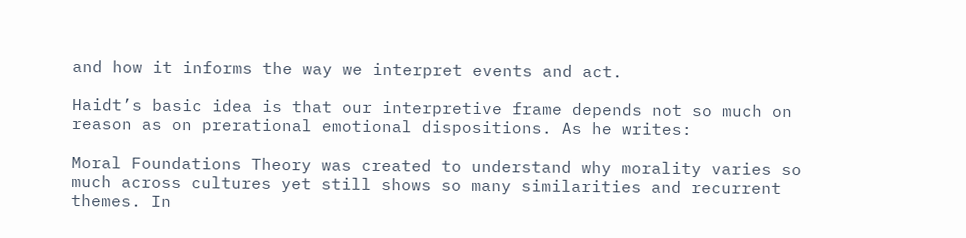and how it informs the way we interpret events and act.

Haidt’s basic idea is that our interpretive frame depends not so much on reason as on prerational emotional dispositions. As he writes:

Moral Foundations Theory was created to understand why morality varies so much across cultures yet still shows so many similarities and recurrent themes. In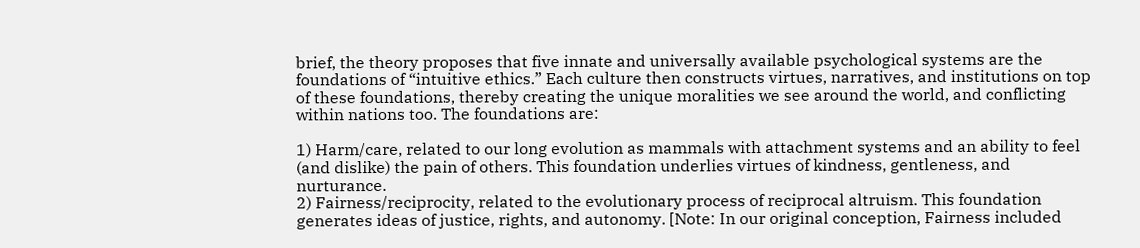brief, the theory proposes that five innate and universally available psychological systems are the foundations of “intuitive ethics.” Each culture then constructs virtues, narratives, and institutions on top of these foundations, thereby creating the unique moralities we see around the world, and conflicting within nations too. The foundations are:

1) Harm/care, related to our long evolution as mammals with attachment systems and an ability to feel (and dislike) the pain of others. This foundation underlies virtues of kindness, gentleness, and nurturance.
2) Fairness/reciprocity, related to the evolutionary process of reciprocal altruism. This foundation generates ideas of justice, rights, and autonomy. [Note: In our original conception, Fairness included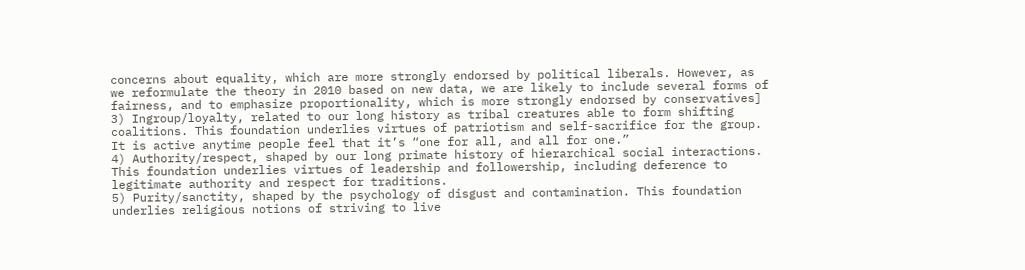concerns about equality, which are more strongly endorsed by political liberals. However, as we reformulate the theory in 2010 based on new data, we are likely to include several forms of fairness, and to emphasize proportionality, which is more strongly endorsed by conservatives]
3) Ingroup/loyalty, related to our long history as tribal creatures able to form shifting coalitions. This foundation underlies virtues of patriotism and self-sacrifice for the group. It is active anytime people feel that it’s “one for all, and all for one.”
4) Authority/respect, shaped by our long primate history of hierarchical social interactions. This foundation underlies virtues of leadership and followership, including deference to legitimate authority and respect for traditions.
5) Purity/sanctity, shaped by the psychology of disgust and contamination. This foundation underlies religious notions of striving to live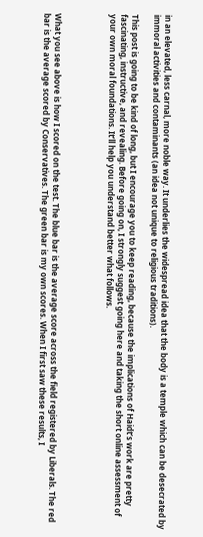in an elevated, less carnal, more noble way. It underlies the widespread idea that the body is a temple which can be desecrated by immoral activities and contaminants (an idea not unique to religious traditions).

This post is going to be kind of long, but I encourage you to keep reading, because the implications of Haidt’s work are pretty fascinating, instructive, and revealing. Before going on, I strongly suggest going here and taking the short online assessment of your own moral foundations. It’ll help you understand better what follows.




What you see above is how I scored on the test. The blue bar is the average score across the field registered by Liberals. The red bar is the average scored by Conservatives. The green bar is my own scores. When I first saw these results, I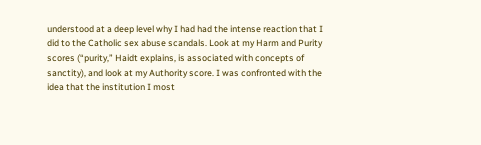understood at a deep level why I had had the intense reaction that I did to the Catholic sex abuse scandals. Look at my Harm and Purity scores (“purity,” Haidt explains, is associated with concepts of sanctity), and look at my Authority score. I was confronted with the idea that the institution I most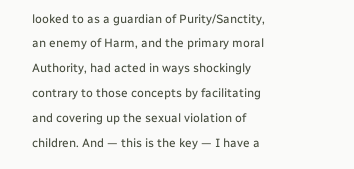looked to as a guardian of Purity/Sanctity, an enemy of Harm, and the primary moral Authority, had acted in ways shockingly contrary to those concepts by facilitating and covering up the sexual violation of children. And — this is the key — I have a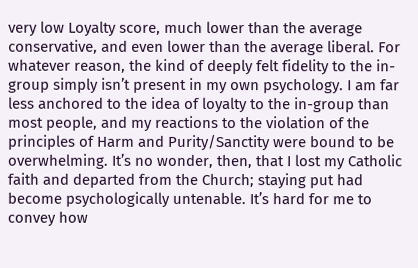very low Loyalty score, much lower than the average conservative, and even lower than the average liberal. For whatever reason, the kind of deeply felt fidelity to the in-group simply isn’t present in my own psychology. I am far less anchored to the idea of loyalty to the in-group than most people, and my reactions to the violation of the principles of Harm and Purity/Sanctity were bound to be overwhelming. It’s no wonder, then, that I lost my Catholic faith and departed from the Church; staying put had become psychologically untenable. It’s hard for me to convey how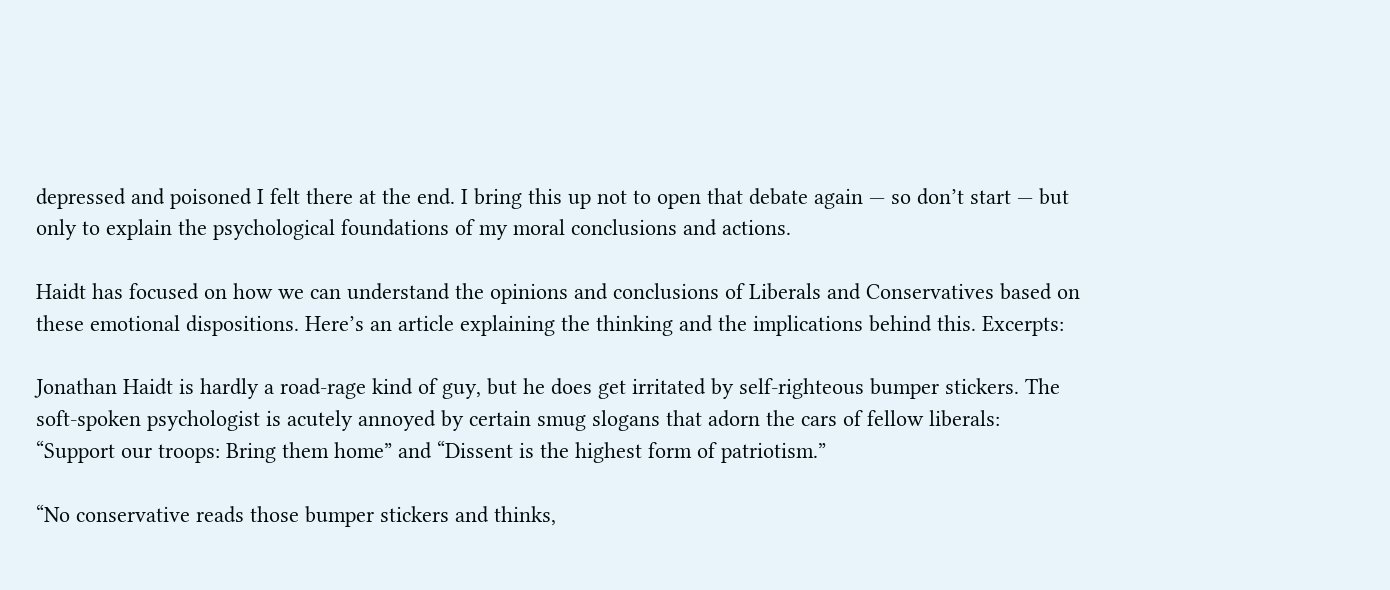depressed and poisoned I felt there at the end. I bring this up not to open that debate again — so don’t start — but only to explain the psychological foundations of my moral conclusions and actions.

Haidt has focused on how we can understand the opinions and conclusions of Liberals and Conservatives based on these emotional dispositions. Here’s an article explaining the thinking and the implications behind this. Excerpts:

Jonathan Haidt is hardly a road-rage kind of guy, but he does get irritated by self-righteous bumper stickers. The soft-spoken psychologist is acutely annoyed by certain smug slogans that adorn the cars of fellow liberals: “Support our troops: Bring them home” and “Dissent is the highest form of patriotism.”

“No conservative reads those bumper stickers and thinks,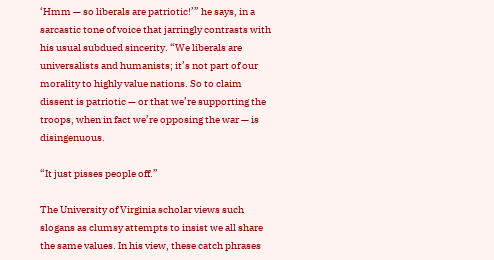‘Hmm — so liberals are patriotic!’” he says, in a sarcastic tone of voice that jarringly contrasts with his usual subdued sincerity. “We liberals are universalists and humanists; it’s not part of our morality to highly value nations. So to claim dissent is patriotic — or that we’re supporting the troops, when in fact we’re opposing the war — is disingenuous.

“It just pisses people off.”

The University of Virginia scholar views such slogans as clumsy attempts to insist we all share the same values. In his view, these catch phrases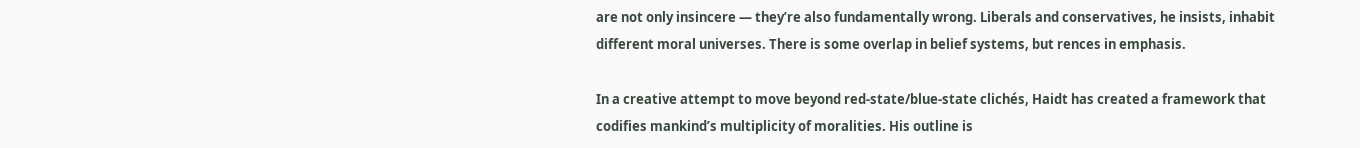are not only insincere — they’re also fundamentally wrong. Liberals and conservatives, he insists, inhabit different moral universes. There is some overlap in belief systems, but rences in emphasis.

In a creative attempt to move beyond red-state/blue-state clichés, Haidt has created a framework that codifies mankind’s multiplicity of moralities. His outline is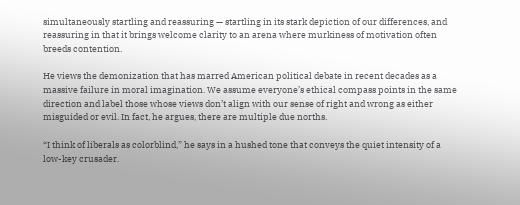simultaneously startling and reassuring — startling in its stark depiction of our differences, and reassuring in that it brings welcome clarity to an arena where murkiness of motivation often breeds contention.

He views the demonization that has marred American political debate in recent decades as a massive failure in moral imagination. We assume everyone’s ethical compass points in the same direction and label those whose views don’t align with our sense of right and wrong as either misguided or evil. In fact, he argues, there are multiple due norths.

“I think of liberals as colorblind,” he says in a hushed tone that conveys the quiet intensity of a low-key crusader.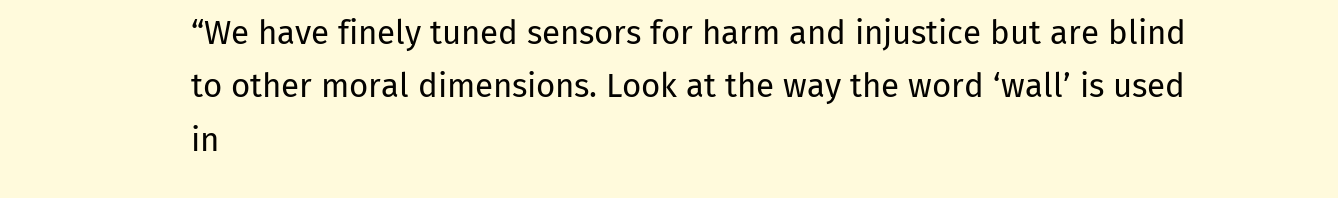“We have finely tuned sensors for harm and injustice but are blind to other moral dimensions. Look at the way the word ‘wall’ is used in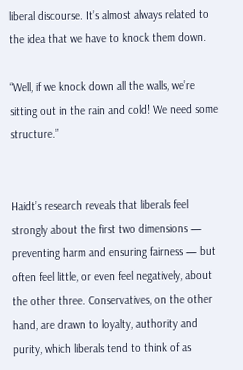liberal discourse. It’s almost always related to the idea that we have to knock them down.

“Well, if we knock down all the walls, we’re sitting out in the rain and cold! We need some structure.”


Haidt’s research reveals that liberals feel strongly about the first two dimensions — preventing harm and ensuring fairness — but often feel little, or even feel negatively, about the other three. Conservatives, on the other hand, are drawn to loyalty, authority and purity, which liberals tend to think of as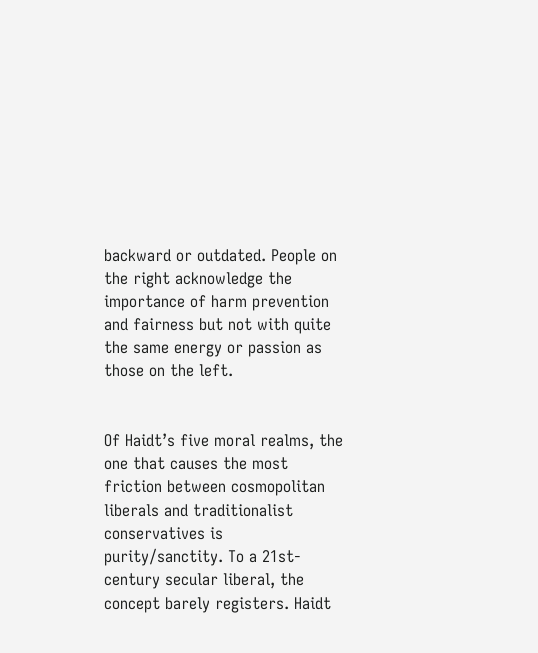backward or outdated. People on the right acknowledge the importance of harm prevention and fairness but not with quite the same energy or passion as those on the left.


Of Haidt’s five moral realms, the one that causes the most friction between cosmopolitan liberals and traditionalist conservatives is purity/sanctity. To a 21st-century secular liberal, the concept barely registers. Haidt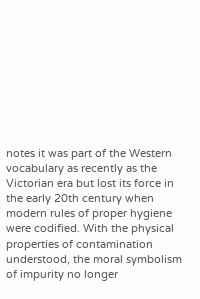notes it was part of the Western vocabulary as recently as the Victorian era but lost its force in the early 20th century when modern rules of proper hygiene were codified. With the physical properties of contamination understood, the moral symbolism of impurity no longer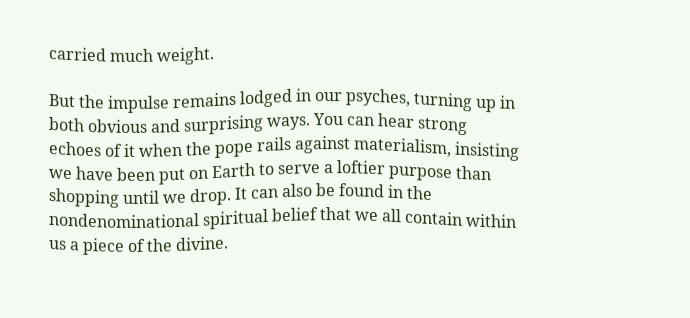carried much weight.

But the impulse remains lodged in our psyches, turning up in both obvious and surprising ways. You can hear strong echoes of it when the pope rails against materialism, insisting we have been put on Earth to serve a loftier purpose than shopping until we drop. It can also be found in the nondenominational spiritual belief that we all contain within us a piece of the divine.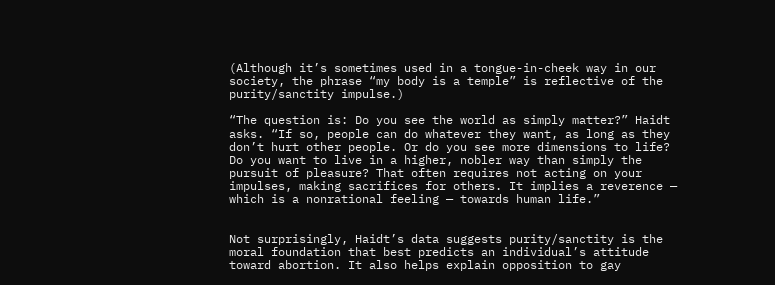(Although it’s sometimes used in a tongue-in-cheek way in our society, the phrase “my body is a temple” is reflective of the purity/sanctity impulse.)

“The question is: Do you see the world as simply matter?” Haidt asks. “If so, people can do whatever they want, as long as they don’t hurt other people. Or do you see more dimensions to life? Do you want to live in a higher, nobler way than simply the pursuit of pleasure? That often requires not acting on your impulses, making sacrifices for others. It implies a reverence — which is a nonrational feeling — towards human life.”


Not surprisingly, Haidt’s data suggests purity/sanctity is the moral foundation that best predicts an individual’s attitude toward abortion. It also helps explain opposition to gay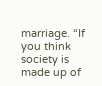marriage. “If you think society is made up of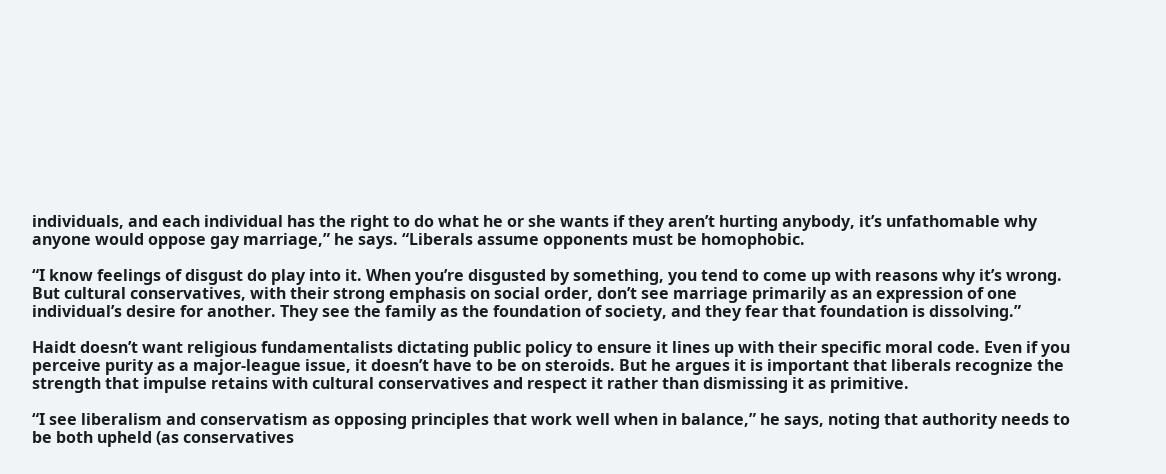individuals, and each individual has the right to do what he or she wants if they aren’t hurting anybody, it’s unfathomable why anyone would oppose gay marriage,” he says. “Liberals assume opponents must be homophobic.

“I know feelings of disgust do play into it. When you’re disgusted by something, you tend to come up with reasons why it’s wrong. But cultural conservatives, with their strong emphasis on social order, don’t see marriage primarily as an expression of one individual’s desire for another. They see the family as the foundation of society, and they fear that foundation is dissolving.”

Haidt doesn’t want religious fundamentalists dictating public policy to ensure it lines up with their specific moral code. Even if you perceive purity as a major-league issue, it doesn’t have to be on steroids. But he argues it is important that liberals recognize the strength that impulse retains with cultural conservatives and respect it rather than dismissing it as primitive.

“I see liberalism and conservatism as opposing principles that work well when in balance,” he says, noting that authority needs to be both upheld (as conservatives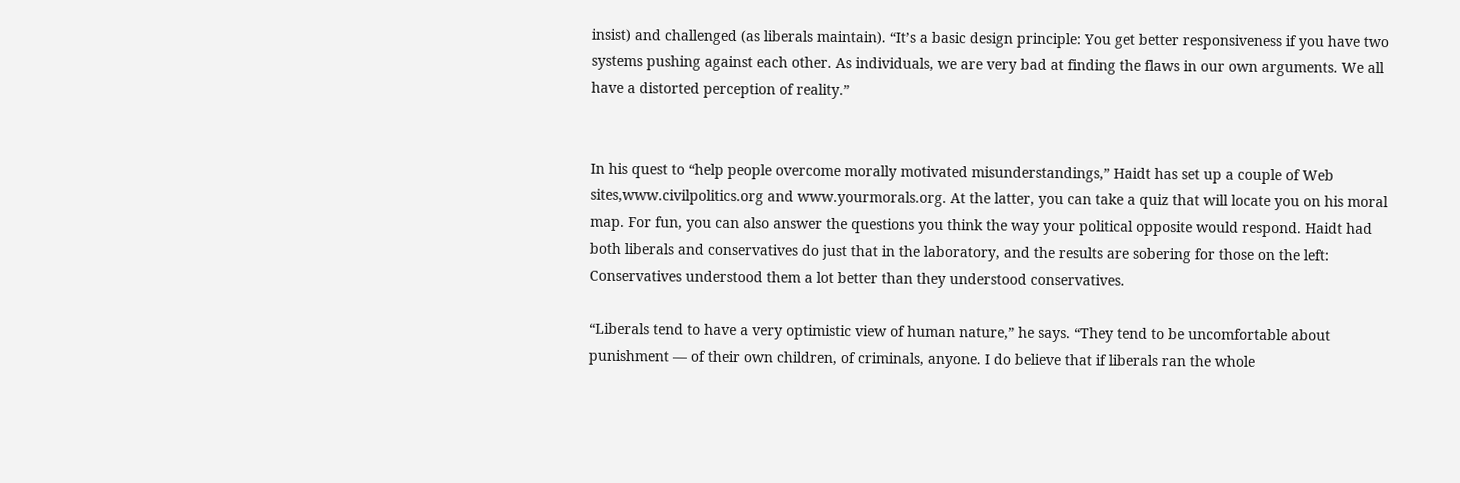insist) and challenged (as liberals maintain). “It’s a basic design principle: You get better responsiveness if you have two systems pushing against each other. As individuals, we are very bad at finding the flaws in our own arguments. We all have a distorted perception of reality.”


In his quest to “help people overcome morally motivated misunderstandings,” Haidt has set up a couple of Web sites,www.civilpolitics.org and www.yourmorals.org. At the latter, you can take a quiz that will locate you on his moral map. For fun, you can also answer the questions you think the way your political opposite would respond. Haidt had both liberals and conservatives do just that in the laboratory, and the results are sobering for those on the left: Conservatives understood them a lot better than they understood conservatives.

“Liberals tend to have a very optimistic view of human nature,” he says. “They tend to be uncomfortable about punishment — of their own children, of criminals, anyone. I do believe that if liberals ran the whole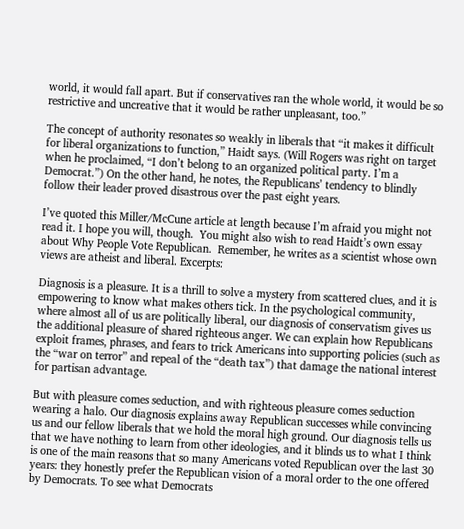world, it would fall apart. But if conservatives ran the whole world, it would be so restrictive and uncreative that it would be rather unpleasant, too.”

The concept of authority resonates so weakly in liberals that “it makes it difficult for liberal organizations to function,” Haidt says. (Will Rogers was right on target when he proclaimed, “I don’t belong to an organized political party. I’m a Democrat.”) On the other hand, he notes, the Republicans’ tendency to blindly follow their leader proved disastrous over the past eight years.

I’ve quoted this Miller/McCune article at length because I’m afraid you might not read it. I hope you will, though.  You might also wish to read Haidt’s own essay about Why People Vote Republican.  Remember, he writes as a scientist whose own views are atheist and liberal. Excerpts:

Diagnosis is a pleasure. It is a thrill to solve a mystery from scattered clues, and it is empowering to know what makes others tick. In the psychological community, where almost all of us are politically liberal, our diagnosis of conservatism gives us the additional pleasure of shared righteous anger. We can explain how Republicans exploit frames, phrases, and fears to trick Americans into supporting policies (such as the “war on terror” and repeal of the “death tax”) that damage the national interest for partisan advantage.

But with pleasure comes seduction, and with righteous pleasure comes seduction wearing a halo. Our diagnosis explains away Republican successes while convincing us and our fellow liberals that we hold the moral high ground. Our diagnosis tells us that we have nothing to learn from other ideologies, and it blinds us to what I think is one of the main reasons that so many Americans voted Republican over the last 30 years: they honestly prefer the Republican vision of a moral order to the one offered by Democrats. To see what Democrats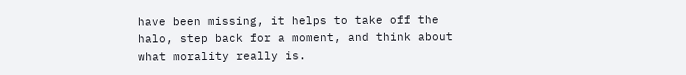have been missing, it helps to take off the halo, step back for a moment, and think about what morality really is.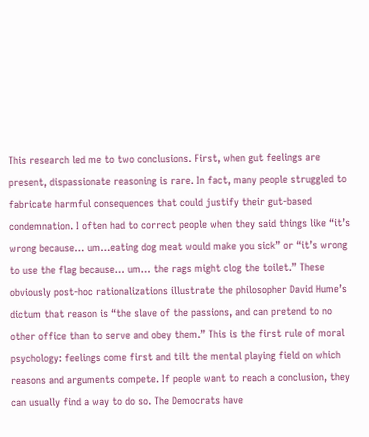This research led me to two conclusions. First, when gut feelings are present, dispassionate reasoning is rare. In fact, many people struggled to fabricate harmful consequences that could justify their gut-based condemnation. I often had to correct people when they said things like “it’s wrong because… um…eating dog meat would make you sick” or “it’s wrong to use the flag because… um… the rags might clog the toilet.” These obviously post-hoc rationalizations illustrate the philosopher David Hume’s dictum that reason is “the slave of the passions, and can pretend to no other office than to serve and obey them.” This is the first rule of moral psychology: feelings come first and tilt the mental playing field on which reasons and arguments compete. If people want to reach a conclusion, they can usually find a way to do so. The Democrats have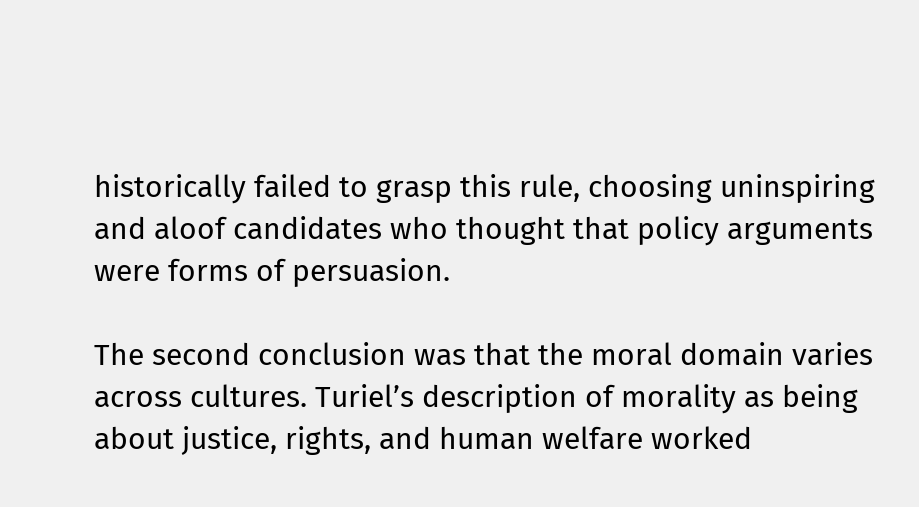historically failed to grasp this rule, choosing uninspiring and aloof candidates who thought that policy arguments were forms of persuasion.

The second conclusion was that the moral domain varies across cultures. Turiel’s description of morality as being about justice, rights, and human welfare worked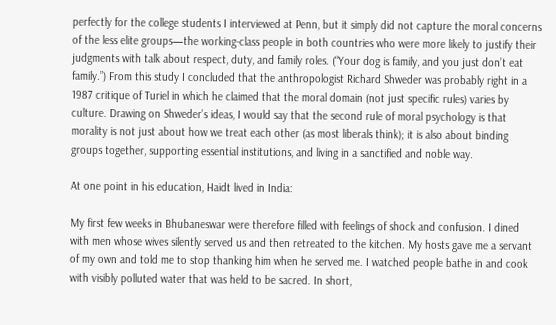perfectly for the college students I interviewed at Penn, but it simply did not capture the moral concerns of the less elite groups—the working-class people in both countries who were more likely to justify their judgments with talk about respect, duty, and family roles. (“Your dog is family, and you just don’t eat family.”) From this study I concluded that the anthropologist Richard Shweder was probably right in a 1987 critique of Turiel in which he claimed that the moral domain (not just specific rules) varies by culture. Drawing on Shweder’s ideas, I would say that the second rule of moral psychology is that morality is not just about how we treat each other (as most liberals think); it is also about binding groups together, supporting essential institutions, and living in a sanctified and noble way.

At one point in his education, Haidt lived in India:

My first few weeks in Bhubaneswar were therefore filled with feelings of shock and confusion. I dined with men whose wives silently served us and then retreated to the kitchen. My hosts gave me a servant of my own and told me to stop thanking him when he served me. I watched people bathe in and cook with visibly polluted water that was held to be sacred. In short,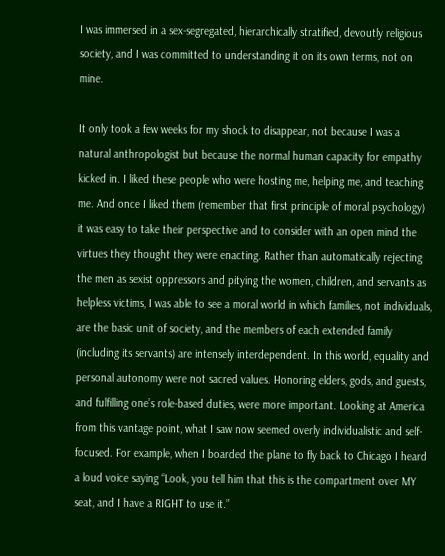I was immersed in a sex-segregated, hierarchically stratified, devoutly religious society, and I was committed to understanding it on its own terms, not on mine.

It only took a few weeks for my shock to disappear, not because I was a natural anthropologist but because the normal human capacity for empathy kicked in. I liked these people who were hosting me, helping me, and teaching me. And once I liked them (remember that first principle of moral psychology) it was easy to take their perspective and to consider with an open mind the virtues they thought they were enacting. Rather than automatically rejecting the men as sexist oppressors and pitying the women, children, and servants as helpless victims, I was able to see a moral world in which families, not individuals, are the basic unit of society, and the members of each extended family (including its servants) are intensely interdependent. In this world, equality and personal autonomy were not sacred values. Honoring elders, gods, and guests, and fulfilling one’s role-based duties, were more important. Looking at America from this vantage point, what I saw now seemed overly individualistic and self-focused. For example, when I boarded the plane to fly back to Chicago I heard a loud voice saying “Look, you tell him that this is the compartment over MY seat, and I have a RIGHT to use it.”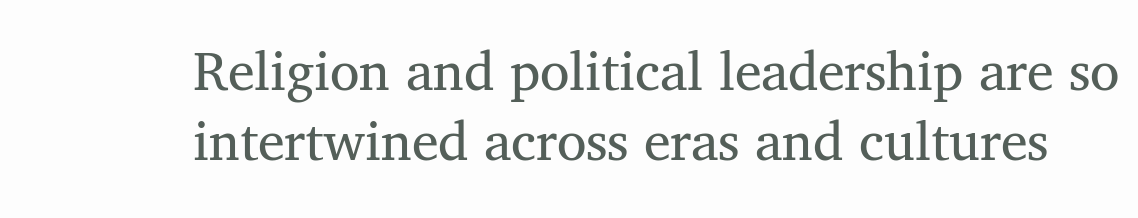Religion and political leadership are so intertwined across eras and cultures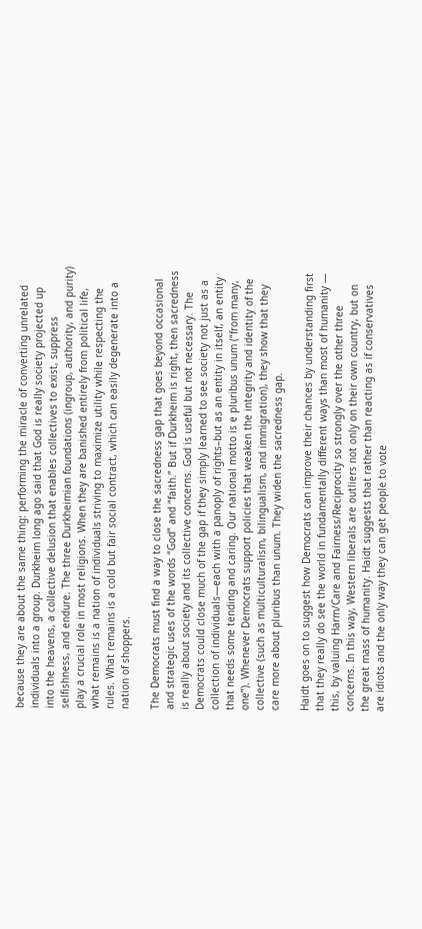because they are about the same thing: performing the miracle of converting unrelated individuals into a group. Durkheim long ago said that God is really society projected up into the heavens, a collective delusion that enables collectives to exist, suppress selfishness, and endure. The three Durkheimian foundations (ingroup, authority, and purity) play a crucial role in most religions. When they are banished entirely from political life, what remains is a nation of individuals striving to maximize utility while respecting the rules. What remains is a cold but fair social contract, which can easily degenerate into a nation of shoppers.

The Democrats must find a way to close the sacredness gap that goes beyond occasional and strategic uses of the words “God” and “faith.” But if Durkheim is right, then sacredness is really about society and its collective concerns. God is useful but not necessary. The Democrats could close much of the gap if they simply learned to see society not just as a collection of individuals—each with a panoply of rights–but as an entity in itself, an entity that needs some tending and caring. Our national motto is e pluribus unum (“from many, one”). Whenever Democrats support policies that weaken the integrity and identity of the collective (such as multiculturalism, bilingualism, and immigration), they show that they care more about pluribus than unum. They widen the sacredness gap.

Haidt goes on to suggest how Democrats can improve their chances by understanding first that they really do see the world in fundamentally different ways than most of humanity — this, by valuing Harm/Care and Fairness/Reciprocity so strongly over the other three concerns. In this way, Western liberals are outliers not only on their own country, but on the great mass of humanity. Haidt suggests that rather than reacting as if conservatives are idiots and the only way they can get people to vote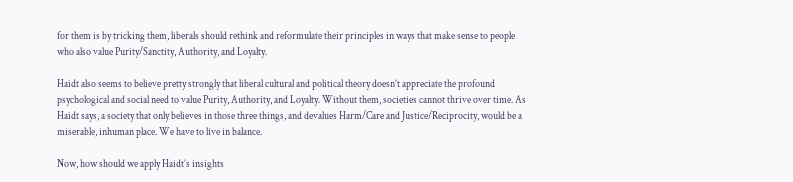for them is by tricking them, liberals should rethink and reformulate their principles in ways that make sense to people who also value Purity/Sanctity, Authority, and Loyalty.

Haidt also seems to believe pretty strongly that liberal cultural and political theory doesn’t appreciate the profound psychological and social need to value Purity, Authority, and Loyalty. Without them, societies cannot thrive over time. As Haidt says, a society that only believes in those three things, and devalues Harm/Care and Justice/Reciprocity, would be a miserable, inhuman place. We have to live in balance.

Now, how should we apply Haidt’s insights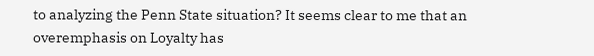to analyzing the Penn State situation? It seems clear to me that an overemphasis on Loyalty has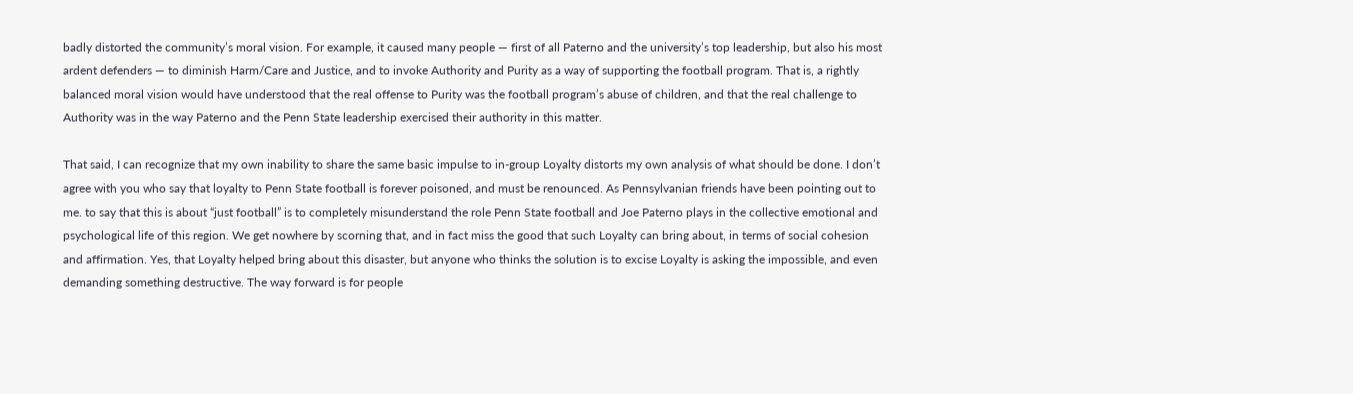badly distorted the community’s moral vision. For example, it caused many people — first of all Paterno and the university’s top leadership, but also his most ardent defenders — to diminish Harm/Care and Justice, and to invoke Authority and Purity as a way of supporting the football program. That is, a rightly balanced moral vision would have understood that the real offense to Purity was the football program’s abuse of children, and that the real challenge to Authority was in the way Paterno and the Penn State leadership exercised their authority in this matter.

That said, I can recognize that my own inability to share the same basic impulse to in-group Loyalty distorts my own analysis of what should be done. I don’t agree with you who say that loyalty to Penn State football is forever poisoned, and must be renounced. As Pennsylvanian friends have been pointing out to me. to say that this is about “just football” is to completely misunderstand the role Penn State football and Joe Paterno plays in the collective emotional and psychological life of this region. We get nowhere by scorning that, and in fact miss the good that such Loyalty can bring about, in terms of social cohesion and affirmation. Yes, that Loyalty helped bring about this disaster, but anyone who thinks the solution is to excise Loyalty is asking the impossible, and even demanding something destructive. The way forward is for people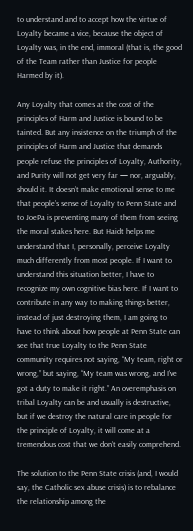to understand and to accept how the virtue of Loyalty became a vice, because the object of Loyalty was, in the end, immoral (that is, the good of the Team rather than Justice for people Harmed by it).

Any Loyalty that comes at the cost of the principles of Harm and Justice is bound to be tainted. But any insistence on the triumph of the principles of Harm and Justice that demands people refuse the principles of Loyalty, Authority, and Purity will not get very far — nor, arguably, should it. It doesn’t make emotional sense to me that people’s sense of Loyalty to Penn State and to JoePa is preventing many of them from seeing the moral stakes here. But Haidt helps me understand that I, personally, perceive Loyalty much differently from most people. If I want to understand this situation better, I have to recognize my own cognitive bias here. If I want to contribute in any way to making things better, instead of just destroying them, I am going to have to think about how people at Penn State can see that true Loyalty to the Penn State community requires not saying, “My team, right or wrong,” but saying, “My team was wrong, and I’ve got a duty to make it right.” An overemphasis on tribal Loyalty can be and usually is destructive, but if we destroy the natural care in people for the principle of Loyalty, it will come at a tremendous cost that we don’t easily comprehend.

The solution to the Penn State crisis (and, I would say, the Catholic sex abuse crisis) is to rebalance the relationship among the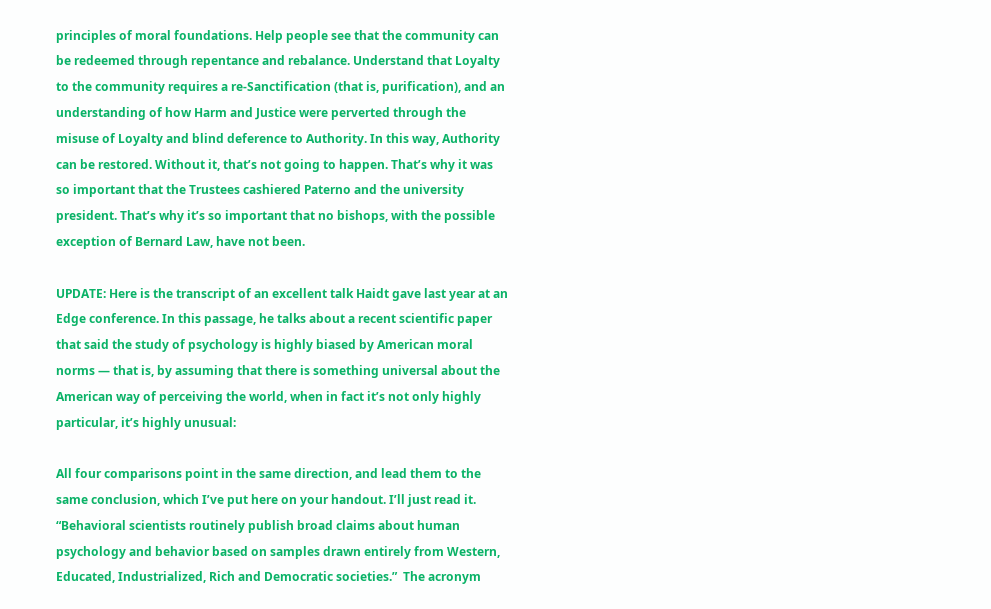principles of moral foundations. Help people see that the community can be redeemed through repentance and rebalance. Understand that Loyalty to the community requires a re-Sanctification (that is, purification), and an understanding of how Harm and Justice were perverted through the misuse of Loyalty and blind deference to Authority. In this way, Authority can be restored. Without it, that’s not going to happen. That’s why it was so important that the Trustees cashiered Paterno and the university president. That’s why it’s so important that no bishops, with the possible exception of Bernard Law, have not been.

UPDATE: Here is the transcript of an excellent talk Haidt gave last year at an Edge conference. In this passage, he talks about a recent scientific paper that said the study of psychology is highly biased by American moral norms — that is, by assuming that there is something universal about the American way of perceiving the world, when in fact it’s not only highly particular, it’s highly unusual:

All four comparisons point in the same direction, and lead them to the same conclusion, which I’ve put here on your handout. I’ll just read it. “Behavioral scientists routinely publish broad claims about human psychology and behavior based on samples drawn entirely from Western, Educated, Industrialized, Rich and Democratic societies.”  The acronym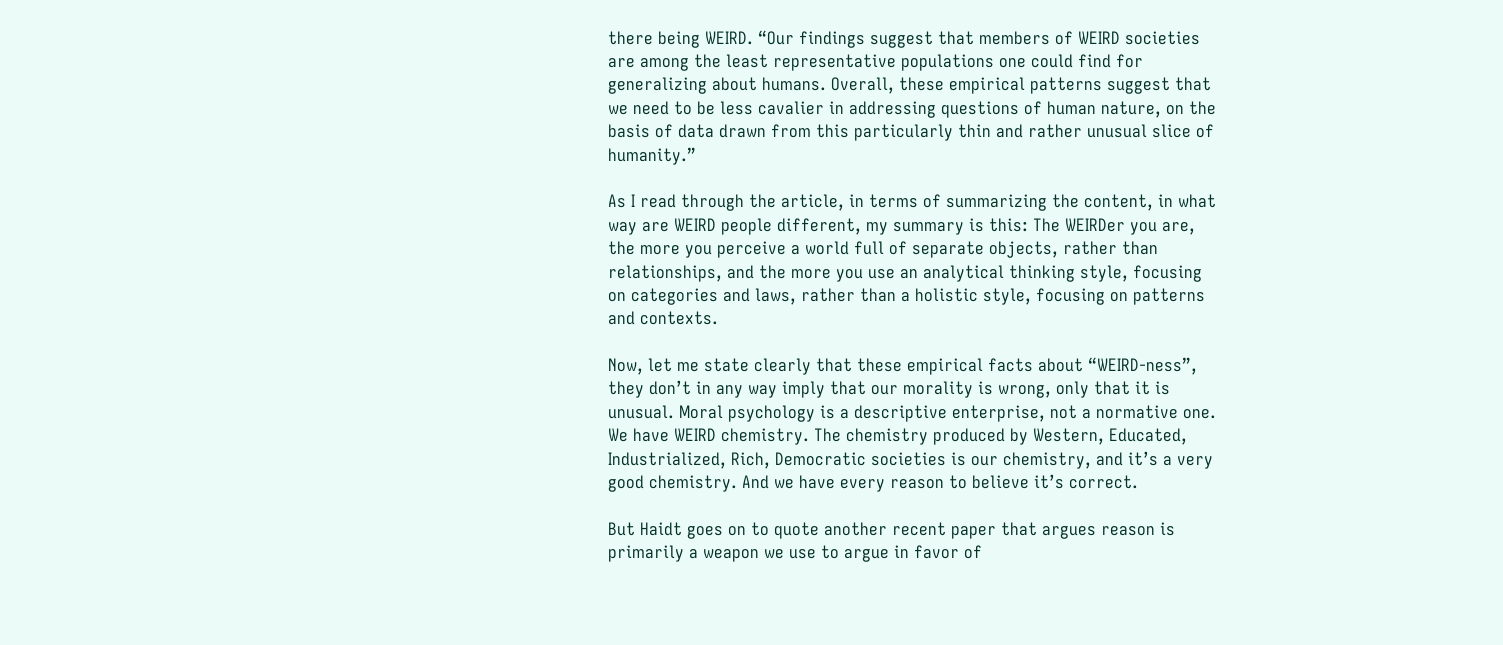there being WEIRD. “Our findings suggest that members of WEIRD societies are among the least representative populations one could find for generalizing about humans. Overall, these empirical patterns suggest that we need to be less cavalier in addressing questions of human nature, on the basis of data drawn from this particularly thin and rather unusual slice of humanity.”

As I read through the article, in terms of summarizing the content, in what way are WEIRD people different, my summary is this: The WEIRDer you are, the more you perceive a world full of separate objects, rather than relationships, and the more you use an analytical thinking style, focusing on categories and laws, rather than a holistic style, focusing on patterns and contexts.

Now, let me state clearly that these empirical facts about “WEIRD-ness”, they don’t in any way imply that our morality is wrong, only that it is unusual. Moral psychology is a descriptive enterprise, not a normative one. We have WEIRD chemistry. The chemistry produced by Western, Educated, Industrialized, Rich, Democratic societies is our chemistry, and it’s a very good chemistry. And we have every reason to believe it’s correct.

But Haidt goes on to quote another recent paper that argues reason is primarily a weapon we use to argue in favor of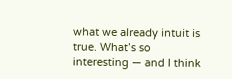what we already intuit is true. What’s so interesting — and I think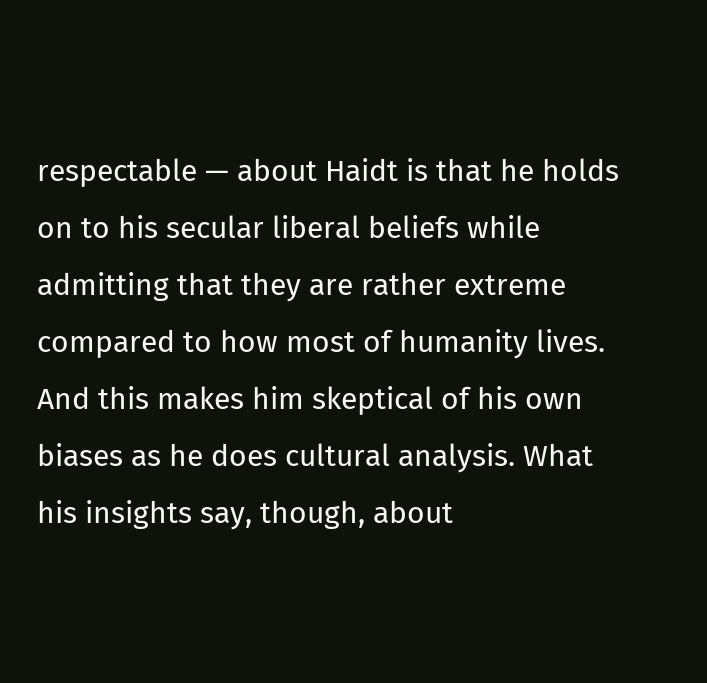respectable — about Haidt is that he holds on to his secular liberal beliefs while admitting that they are rather extreme compared to how most of humanity lives. And this makes him skeptical of his own biases as he does cultural analysis. What his insights say, though, about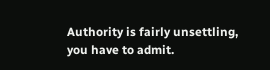Authority is fairly unsettling, you have to admit.